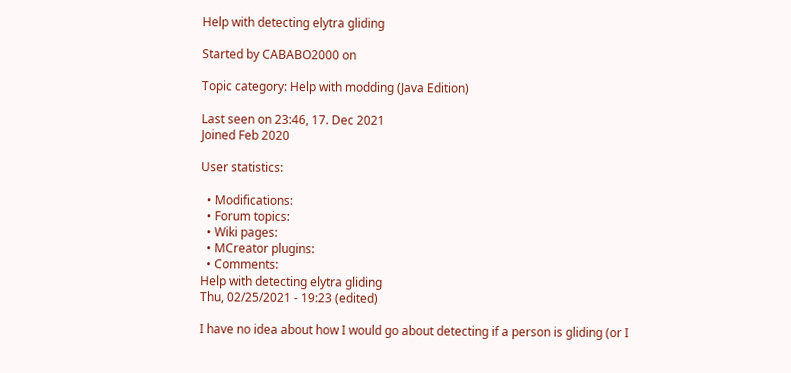Help with detecting elytra gliding

Started by CABABO2000 on

Topic category: Help with modding (Java Edition)

Last seen on 23:46, 17. Dec 2021
Joined Feb 2020

User statistics:

  • Modifications:
  • Forum topics:
  • Wiki pages:
  • MCreator plugins:
  • Comments:
Help with detecting elytra gliding
Thu, 02/25/2021 - 19:23 (edited)

I have no idea about how I would go about detecting if a person is gliding (or I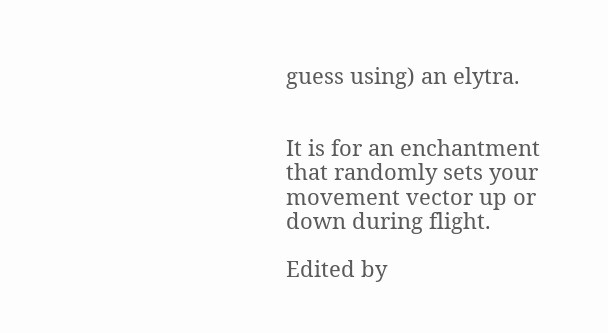guess using) an elytra.


It is for an enchantment that randomly sets your movement vector up or down during flight.

Edited by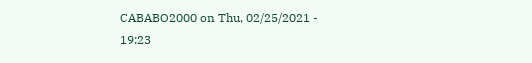CABABO2000 on Thu, 02/25/2021 - 19:23